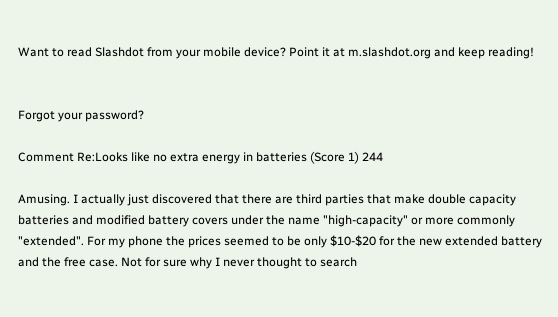Want to read Slashdot from your mobile device? Point it at m.slashdot.org and keep reading!


Forgot your password?

Comment Re:Looks like no extra energy in batteries (Score 1) 244

Amusing. I actually just discovered that there are third parties that make double capacity
batteries and modified battery covers under the name "high-capacity" or more commonly
"extended". For my phone the prices seemed to be only $10-$20 for the new extended battery
and the free case. Not for sure why I never thought to search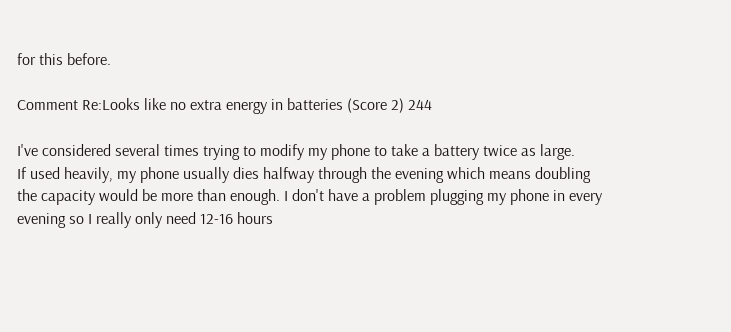for this before.

Comment Re:Looks like no extra energy in batteries (Score 2) 244

I've considered several times trying to modify my phone to take a battery twice as large.
If used heavily, my phone usually dies halfway through the evening which means doubling
the capacity would be more than enough. I don't have a problem plugging my phone in every
evening so I really only need 12-16 hours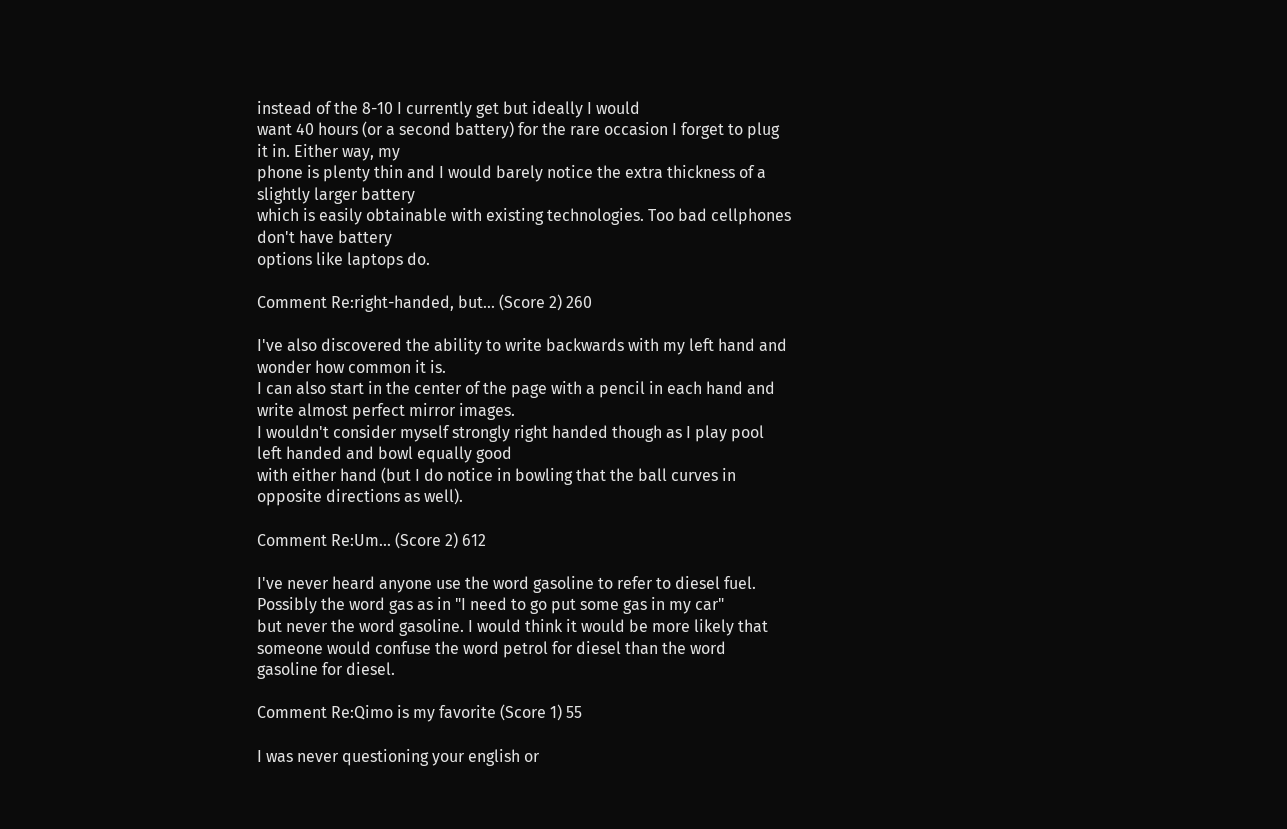instead of the 8-10 I currently get but ideally I would
want 40 hours (or a second battery) for the rare occasion I forget to plug it in. Either way, my
phone is plenty thin and I would barely notice the extra thickness of a slightly larger battery
which is easily obtainable with existing technologies. Too bad cellphones don't have battery
options like laptops do.

Comment Re:right-handed, but... (Score 2) 260

I've also discovered the ability to write backwards with my left hand and wonder how common it is.
I can also start in the center of the page with a pencil in each hand and write almost perfect mirror images.
I wouldn't consider myself strongly right handed though as I play pool left handed and bowl equally good
with either hand (but I do notice in bowling that the ball curves in opposite directions as well).

Comment Re:Um... (Score 2) 612

I've never heard anyone use the word gasoline to refer to diesel fuel.
Possibly the word gas as in "I need to go put some gas in my car"
but never the word gasoline. I would think it would be more likely that
someone would confuse the word petrol for diesel than the word
gasoline for diesel.

Comment Re:Qimo is my favorite (Score 1) 55

I was never questioning your english or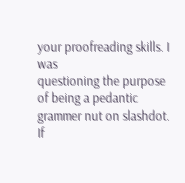your proofreading skills. I was
questioning the purpose of being a pedantic grammer nut on slashdot.
If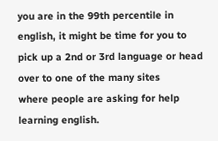you are in the 99th percentile in english, it might be time for you to
pick up a 2nd or 3rd language or head over to one of the many sites
where people are asking for help learning english.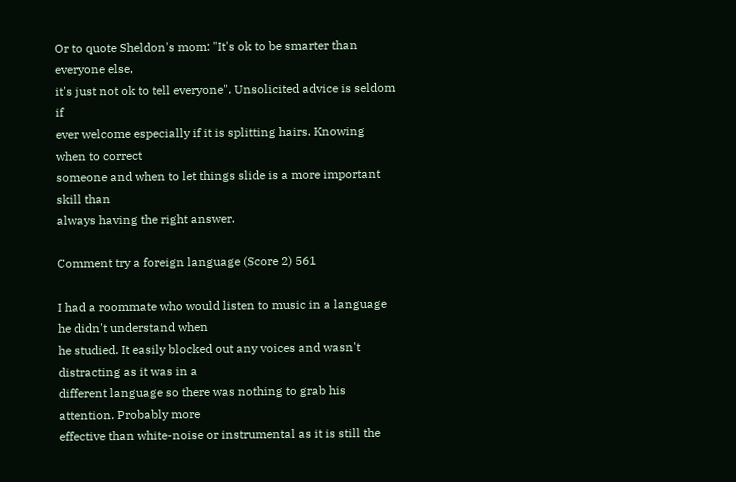Or to quote Sheldon's mom: "It's ok to be smarter than everyone else,
it's just not ok to tell everyone". Unsolicited advice is seldom if
ever welcome especially if it is splitting hairs. Knowing when to correct
someone and when to let things slide is a more important skill than
always having the right answer.

Comment try a foreign language (Score 2) 561

I had a roommate who would listen to music in a language he didn't understand when
he studied. It easily blocked out any voices and wasn't distracting as it was in a
different language so there was nothing to grab his attention. Probably more
effective than white-noise or instrumental as it is still the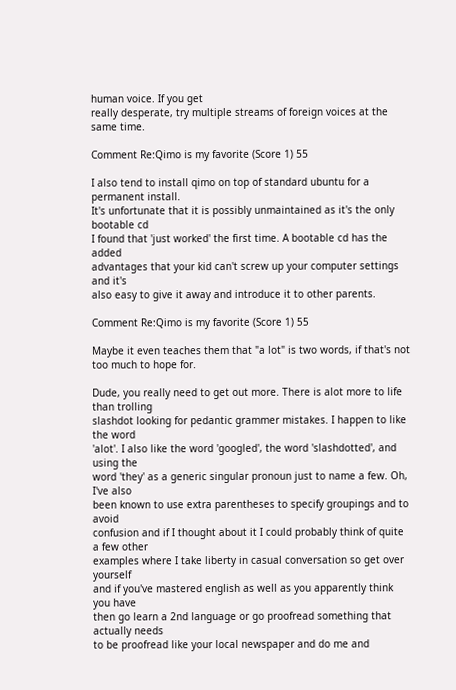human voice. If you get
really desperate, try multiple streams of foreign voices at the same time.

Comment Re:Qimo is my favorite (Score 1) 55

I also tend to install qimo on top of standard ubuntu for a permanent install.
It's unfortunate that it is possibly unmaintained as it's the only bootable cd
I found that 'just worked' the first time. A bootable cd has the added
advantages that your kid can't screw up your computer settings and it's
also easy to give it away and introduce it to other parents.

Comment Re:Qimo is my favorite (Score 1) 55

Maybe it even teaches them that "a lot" is two words, if that's not too much to hope for.

Dude, you really need to get out more. There is alot more to life than trolling
slashdot looking for pedantic grammer mistakes. I happen to like the word
'alot'. I also like the word 'googled', the word 'slashdotted', and using the
word 'they' as a generic singular pronoun just to name a few. Oh, I've also
been known to use extra parentheses to specify groupings and to avoid
confusion and if I thought about it I could probably think of quite a few other
examples where I take liberty in casual conversation so get over yourself
and if you've mastered english as well as you apparently think you have
then go learn a 2nd language or go proofread something that actually needs
to be proofread like your local newspaper and do me and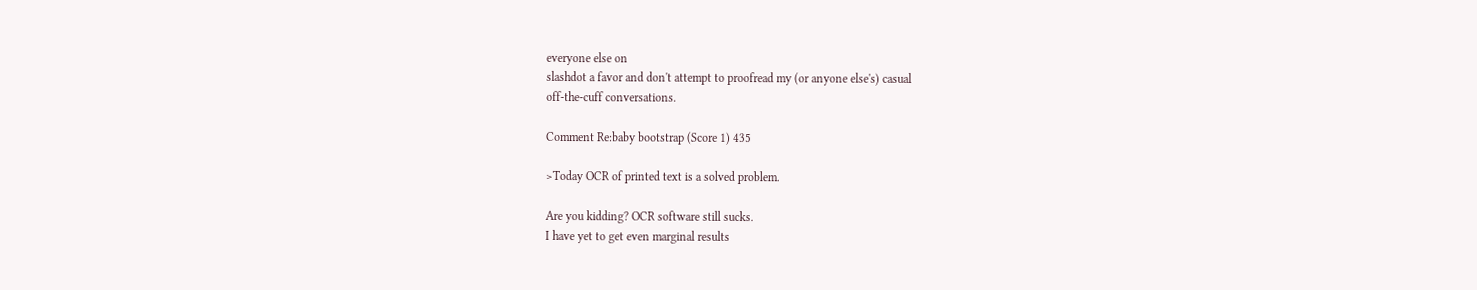everyone else on
slashdot a favor and don't attempt to proofread my (or anyone else's) casual
off-the-cuff conversations.

Comment Re:baby bootstrap (Score 1) 435

>Today OCR of printed text is a solved problem.

Are you kidding? OCR software still sucks.
I have yet to get even marginal results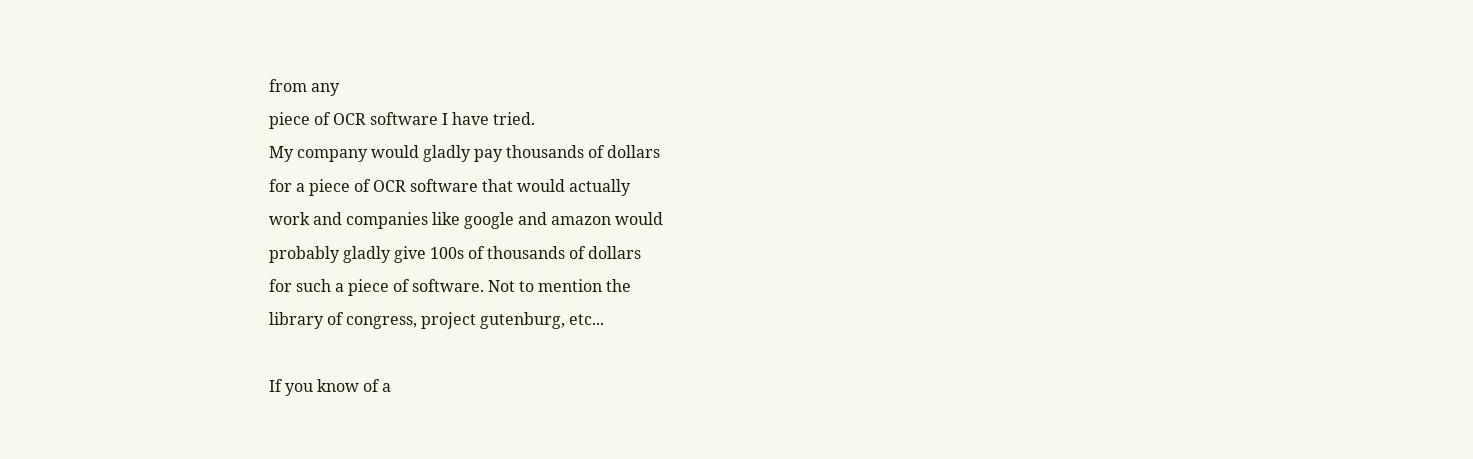from any
piece of OCR software I have tried.
My company would gladly pay thousands of dollars
for a piece of OCR software that would actually
work and companies like google and amazon would
probably gladly give 100s of thousands of dollars
for such a piece of software. Not to mention the
library of congress, project gutenburg, etc...

If you know of a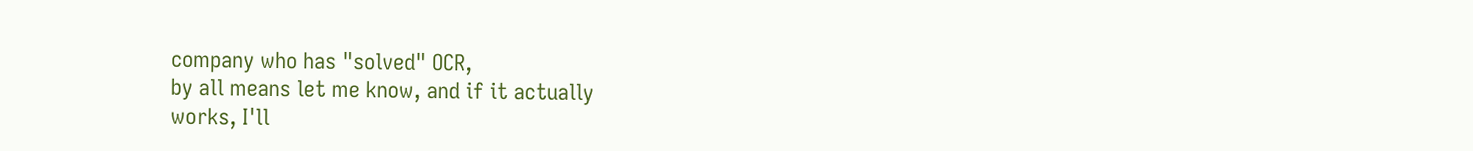company who has "solved" OCR,
by all means let me know, and if it actually
works, I'll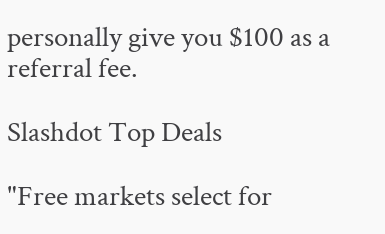personally give you $100 as a
referral fee.

Slashdot Top Deals

"Free markets select for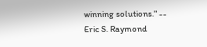winning solutions." -- Eric S. Raymond